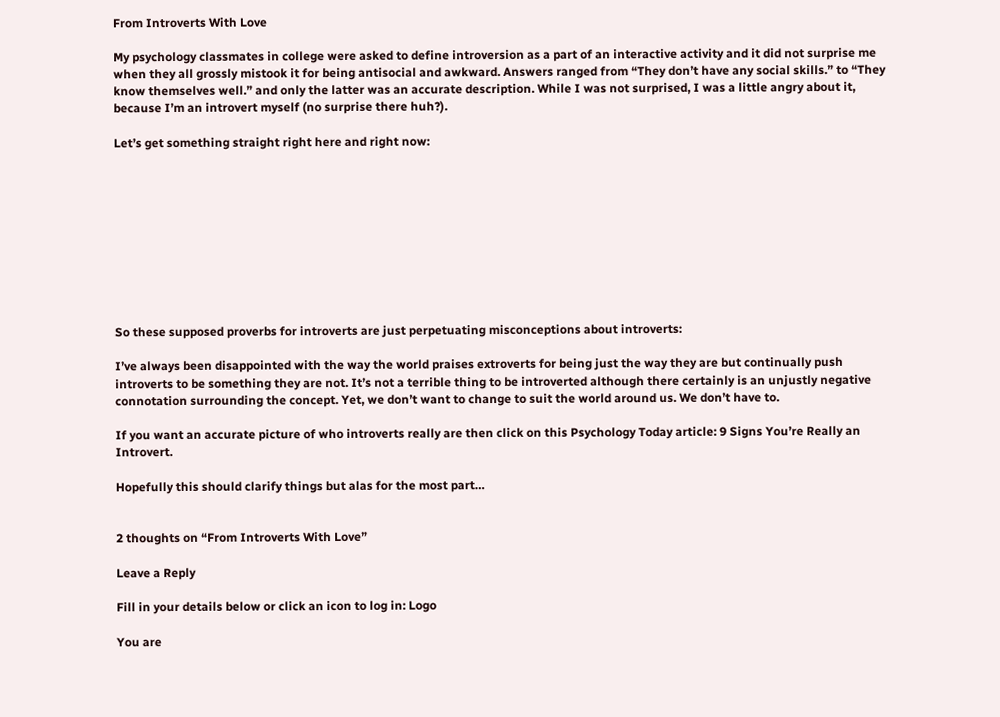From Introverts With Love

My psychology classmates in college were asked to define introversion as a part of an interactive activity and it did not surprise me when they all grossly mistook it for being antisocial and awkward. Answers ranged from “They don’t have any social skills.” to “They know themselves well.” and only the latter was an accurate description. While I was not surprised, I was a little angry about it, because I’m an introvert myself (no surprise there huh?).

Let’s get something straight right here and right now:










So these supposed proverbs for introverts are just perpetuating misconceptions about introverts:

I’ve always been disappointed with the way the world praises extroverts for being just the way they are but continually push introverts to be something they are not. It’s not a terrible thing to be introverted although there certainly is an unjustly negative connotation surrounding the concept. Yet, we don’t want to change to suit the world around us. We don’t have to.

If you want an accurate picture of who introverts really are then click on this Psychology Today article: 9 Signs You’re Really an Introvert.

Hopefully this should clarify things but alas for the most part…


2 thoughts on “From Introverts With Love”

Leave a Reply

Fill in your details below or click an icon to log in: Logo

You are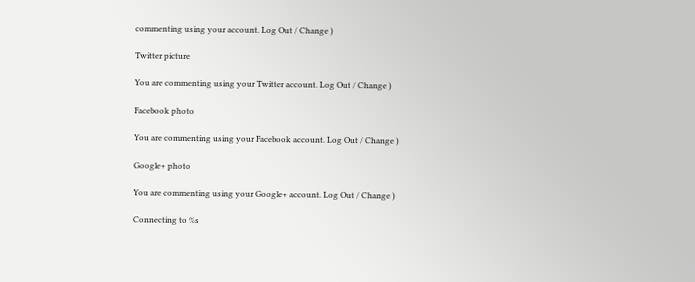commenting using your account. Log Out / Change )

Twitter picture

You are commenting using your Twitter account. Log Out / Change )

Facebook photo

You are commenting using your Facebook account. Log Out / Change )

Google+ photo

You are commenting using your Google+ account. Log Out / Change )

Connecting to %s